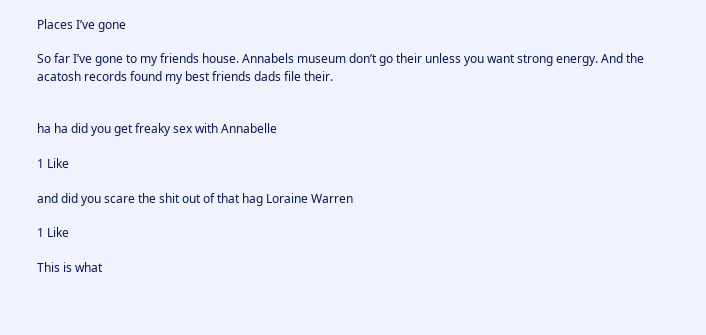Places I’ve gone

So far I’ve gone to my friends house. Annabels museum don’t go their unless you want strong energy. And the acatosh records found my best friends dads file their.


ha ha did you get freaky sex with Annabelle

1 Like

and did you scare the shit out of that hag Loraine Warren

1 Like

This is what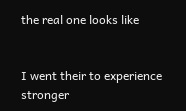the real one looks like


I went their to experience stronger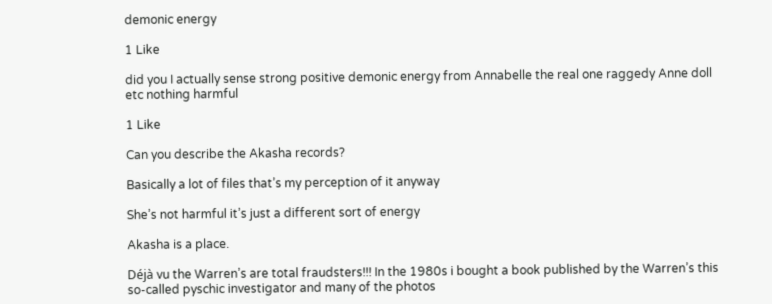demonic energy

1 Like

did you I actually sense strong positive demonic energy from Annabelle the real one raggedy Anne doll etc nothing harmful

1 Like

Can you describe the Akasha records?

Basically a lot of files that’s my perception of it anyway

She’s not harmful it’s just a different sort of energy

Akasha is a place.

Déjà vu the Warren’s are total fraudsters!!! In the 1980s i bought a book published by the Warren’s this so-called pyschic investigator and many of the photos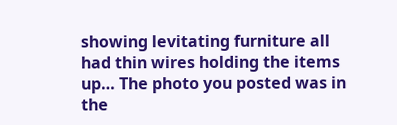showing levitating furniture all had thin wires holding the items up… The photo you posted was in the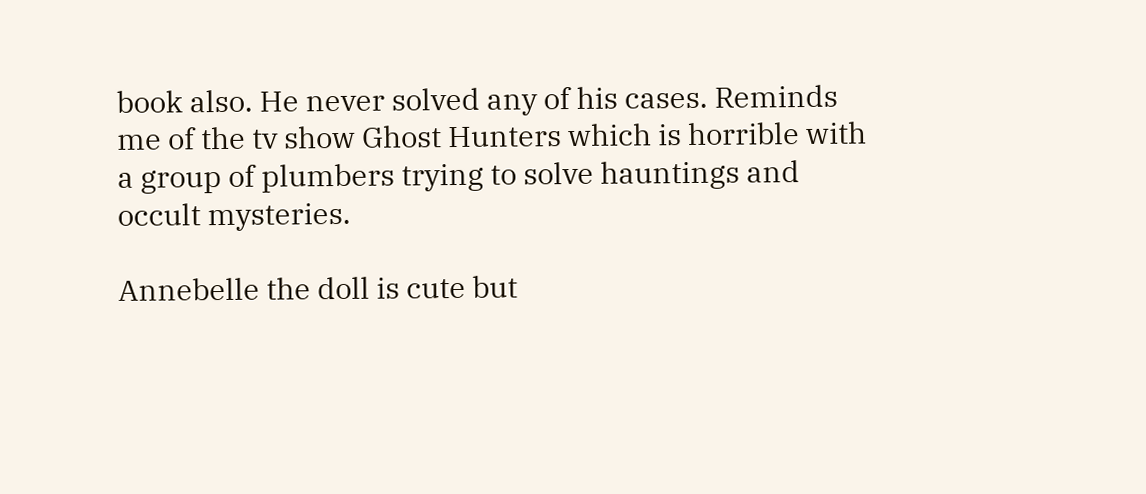book also. He never solved any of his cases. Reminds me of the tv show Ghost Hunters which is horrible with a group of plumbers trying to solve hauntings and occult mysteries.

Annebelle the doll is cute but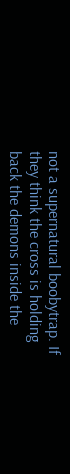not a supernatural boobytrap. If they think the cross is holding back the demons inside the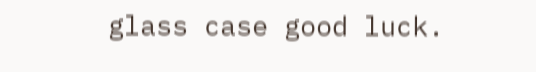glass case good luck.